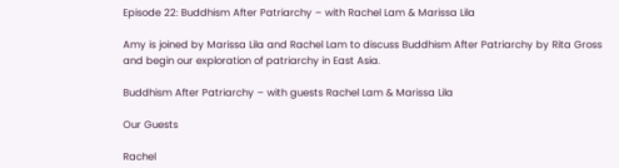Episode 22: Buddhism After Patriarchy – with Rachel Lam & Marissa Lila

Amy is joined by Marissa Lila and Rachel Lam to discuss Buddhism After Patriarchy by Rita Gross and begin our exploration of patriarchy in East Asia.

Buddhism After Patriarchy – with guests Rachel Lam & Marissa Lila

Our Guests

Rachel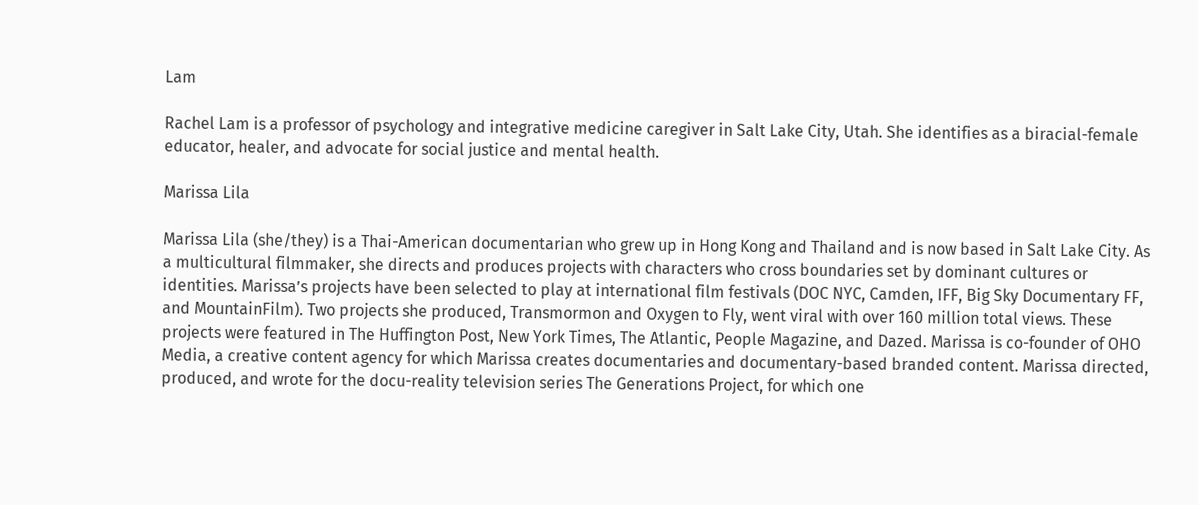Lam

Rachel Lam is a professor of psychology and integrative medicine caregiver in Salt Lake City, Utah. She identifies as a biracial-female educator, healer, and advocate for social justice and mental health.

Marissa Lila

Marissa Lila (she/they) is a Thai-American documentarian who grew up in Hong Kong and Thailand and is now based in Salt Lake City. As a multicultural filmmaker, she directs and produces projects with characters who cross boundaries set by dominant cultures or identities. Marissa’s projects have been selected to play at international film festivals (DOC NYC, Camden, IFF, Big Sky Documentary FF, and MountainFilm). Two projects she produced, Transmormon and Oxygen to Fly, went viral with over 160 million total views. These projects were featured in The Huffington Post, New York Times, The Atlantic, People Magazine, and Dazed. Marissa is co-founder of OHO Media, a creative content agency for which Marissa creates documentaries and documentary-based branded content. Marissa directed, produced, and wrote for the docu-reality television series The Generations Project, for which one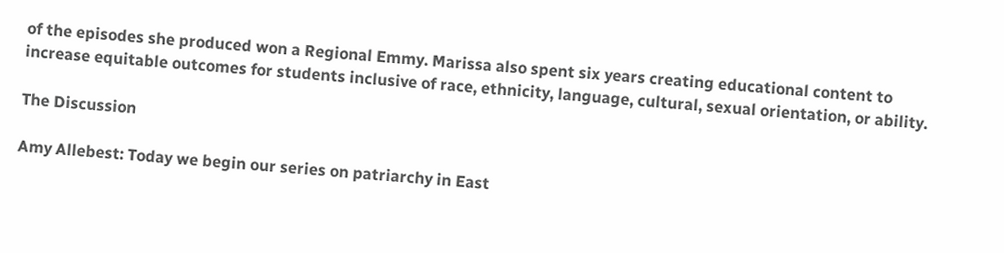of the episodes she produced won a Regional Emmy. Marissa also spent six years creating educational content to increase equitable outcomes for students inclusive of race, ethnicity, language, cultural, sexual orientation, or ability.

The Discussion

Amy Allebest: Today we begin our series on patriarchy in East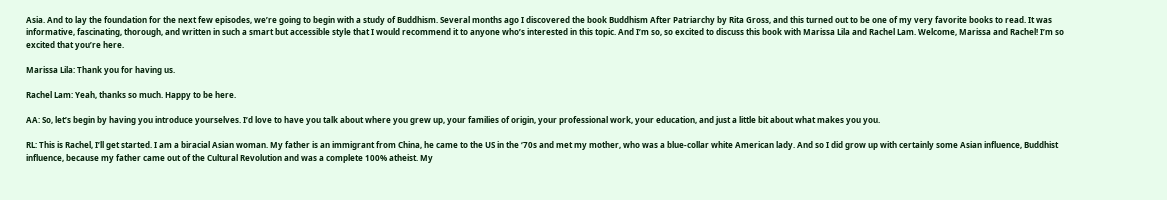Asia. And to lay the foundation for the next few episodes, we’re going to begin with a study of Buddhism. Several months ago I discovered the book Buddhism After Patriarchy by Rita Gross, and this turned out to be one of my very favorite books to read. It was informative, fascinating, thorough, and written in such a smart but accessible style that I would recommend it to anyone who’s interested in this topic. And I’m so, so excited to discuss this book with Marissa Lila and Rachel Lam. Welcome, Marissa and Rachel! I’m so excited that you’re here.

Marissa Lila: Thank you for having us.

Rachel Lam: Yeah, thanks so much. Happy to be here.

AA: So, let’s begin by having you introduce yourselves. I’d love to have you talk about where you grew up, your families of origin, your professional work, your education, and just a little bit about what makes you you.

RL: This is Rachel, I’ll get started. I am a biracial Asian woman. My father is an immigrant from China, he came to the US in the ‘70s and met my mother, who was a blue-collar white American lady. And so I did grow up with certainly some Asian influence, Buddhist influence, because my father came out of the Cultural Revolution and was a complete 100% atheist. My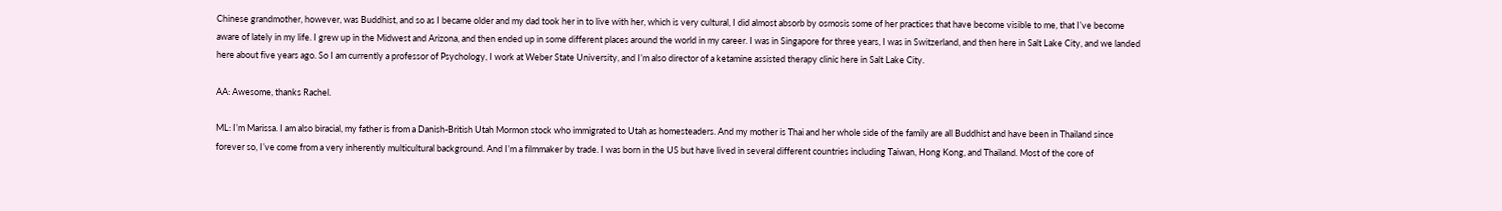Chinese grandmother, however, was Buddhist, and so as I became older and my dad took her in to live with her, which is very cultural, I did almost absorb by osmosis some of her practices that have become visible to me, that I’ve become aware of lately in my life. I grew up in the Midwest and Arizona, and then ended up in some different places around the world in my career. I was in Singapore for three years, I was in Switzerland, and then here in Salt Lake City, and we landed here about five years ago. So I am currently a professor of Psychology, I work at Weber State University, and I’m also director of a ketamine assisted therapy clinic here in Salt Lake City.

AA: Awesome, thanks Rachel.

ML: I’m Marissa. I am also biracial, my father is from a Danish-British Utah Mormon stock who immigrated to Utah as homesteaders. And my mother is Thai and her whole side of the family are all Buddhist and have been in Thailand since forever so, I’ve come from a very inherently multicultural background. And I’m a filmmaker by trade. I was born in the US but have lived in several different countries including Taiwan, Hong Kong, and Thailand. Most of the core of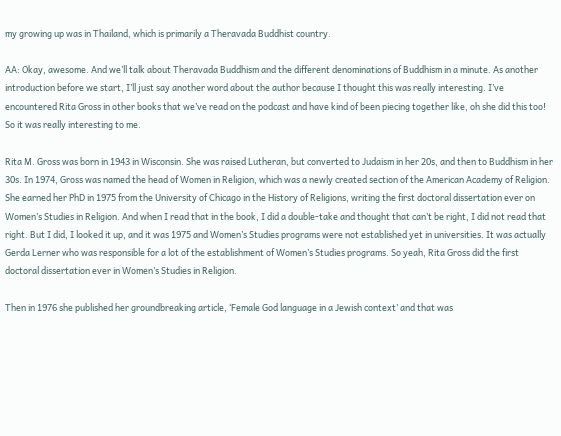my growing up was in Thailand, which is primarily a Theravada Buddhist country.

AA: Okay, awesome. And we’ll talk about Theravada Buddhism and the different denominations of Buddhism in a minute. As another introduction before we start, I’ll just say another word about the author because I thought this was really interesting. I’ve encountered Rita Gross in other books that we’ve read on the podcast and have kind of been piecing together like, oh she did this too! So it was really interesting to me.

Rita M. Gross was born in 1943 in Wisconsin. She was raised Lutheran, but converted to Judaism in her 20s, and then to Buddhism in her 30s. In 1974, Gross was named the head of Women in Religion, which was a newly created section of the American Academy of Religion. She earned her PhD in 1975 from the University of Chicago in the History of Religions, writing the first doctoral dissertation ever on Women’s Studies in Religion. And when I read that in the book, I did a double-take and thought that can’t be right, I did not read that right. But I did, I looked it up, and it was 1975 and Women’s Studies programs were not established yet in universities. It was actually Gerda Lerner who was responsible for a lot of the establishment of Women’s Studies programs. So yeah, Rita Gross did the first doctoral dissertation ever in Women’s Studies in Religion.

Then in 1976 she published her groundbreaking article, ‘Female God language in a Jewish context’ and that was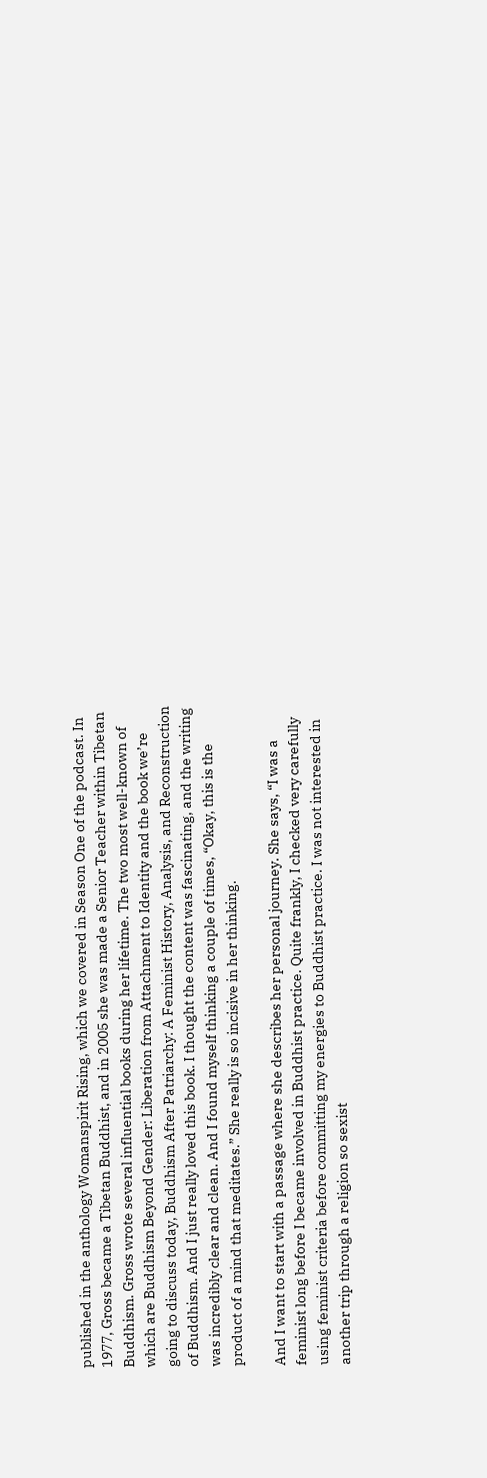published in the anthology Womanspirit Rising, which we covered in Season One of the podcast. In 1977, Gross became a Tibetan Buddhist, and in 2005 she was made a Senior Teacher within Tibetan Buddhism. Gross wrote several influential books during her lifetime. The two most well-known of which are Buddhism Beyond Gender: Liberation from Attachment to Identity and the book we’re going to discuss today, Buddhism After Patriarchy: A Feminist History, Analysis, and Reconstruction of Buddhism. And I just really loved this book. I thought the content was fascinating, and the writing was incredibly clear and clean. And I found myself thinking a couple of times, “Okay, this is the product of a mind that meditates.” She really is so incisive in her thinking.

And I want to start with a passage where she describes her personal journey. She says, “I was a feminist long before I became involved in Buddhist practice. Quite frankly, I checked very carefully using feminist criteria before committing my energies to Buddhist practice. I was not interested in another trip through a religion so sexist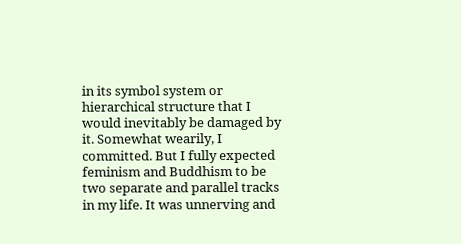in its symbol system or hierarchical structure that I would inevitably be damaged by it. Somewhat wearily, I committed. But I fully expected feminism and Buddhism to be two separate and parallel tracks in my life. It was unnerving and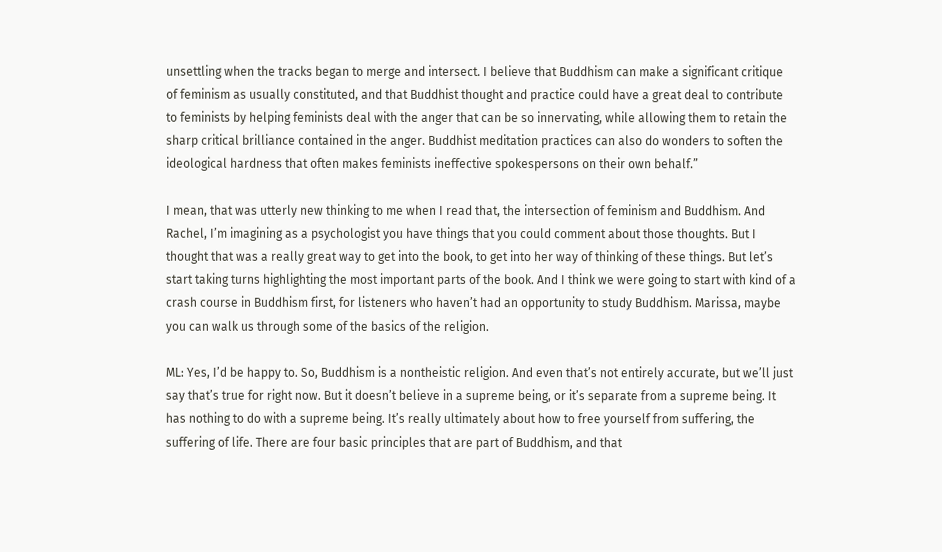unsettling when the tracks began to merge and intersect. I believe that Buddhism can make a significant critique of feminism as usually constituted, and that Buddhist thought and practice could have a great deal to contribute to feminists by helping feminists deal with the anger that can be so innervating, while allowing them to retain the sharp critical brilliance contained in the anger. Buddhist meditation practices can also do wonders to soften the ideological hardness that often makes feminists ineffective spokespersons on their own behalf.”

I mean, that was utterly new thinking to me when I read that, the intersection of feminism and Buddhism. And Rachel, I’m imagining as a psychologist you have things that you could comment about those thoughts. But I thought that was a really great way to get into the book, to get into her way of thinking of these things. But let’s start taking turns highlighting the most important parts of the book. And I think we were going to start with kind of a crash course in Buddhism first, for listeners who haven’t had an opportunity to study Buddhism. Marissa, maybe you can walk us through some of the basics of the religion.

ML: Yes, I’d be happy to. So, Buddhism is a nontheistic religion. And even that’s not entirely accurate, but we’ll just say that’s true for right now. But it doesn’t believe in a supreme being, or it’s separate from a supreme being. It has nothing to do with a supreme being. It’s really ultimately about how to free yourself from suffering, the suffering of life. There are four basic principles that are part of Buddhism, and that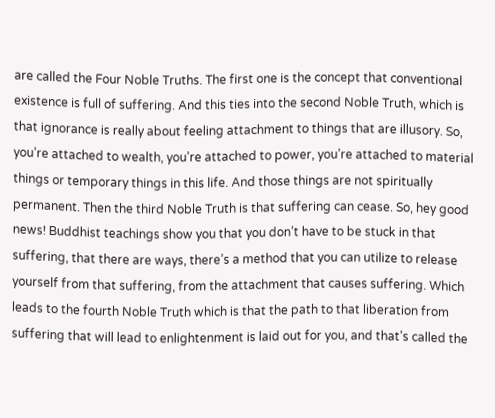are called the Four Noble Truths. The first one is the concept that conventional existence is full of suffering. And this ties into the second Noble Truth, which is that ignorance is really about feeling attachment to things that are illusory. So, you’re attached to wealth, you’re attached to power, you’re attached to material things or temporary things in this life. And those things are not spiritually permanent. Then the third Noble Truth is that suffering can cease. So, hey good news! Buddhist teachings show you that you don’t have to be stuck in that suffering, that there are ways, there’s a method that you can utilize to release yourself from that suffering, from the attachment that causes suffering. Which leads to the fourth Noble Truth which is that the path to that liberation from suffering that will lead to enlightenment is laid out for you, and that’s called the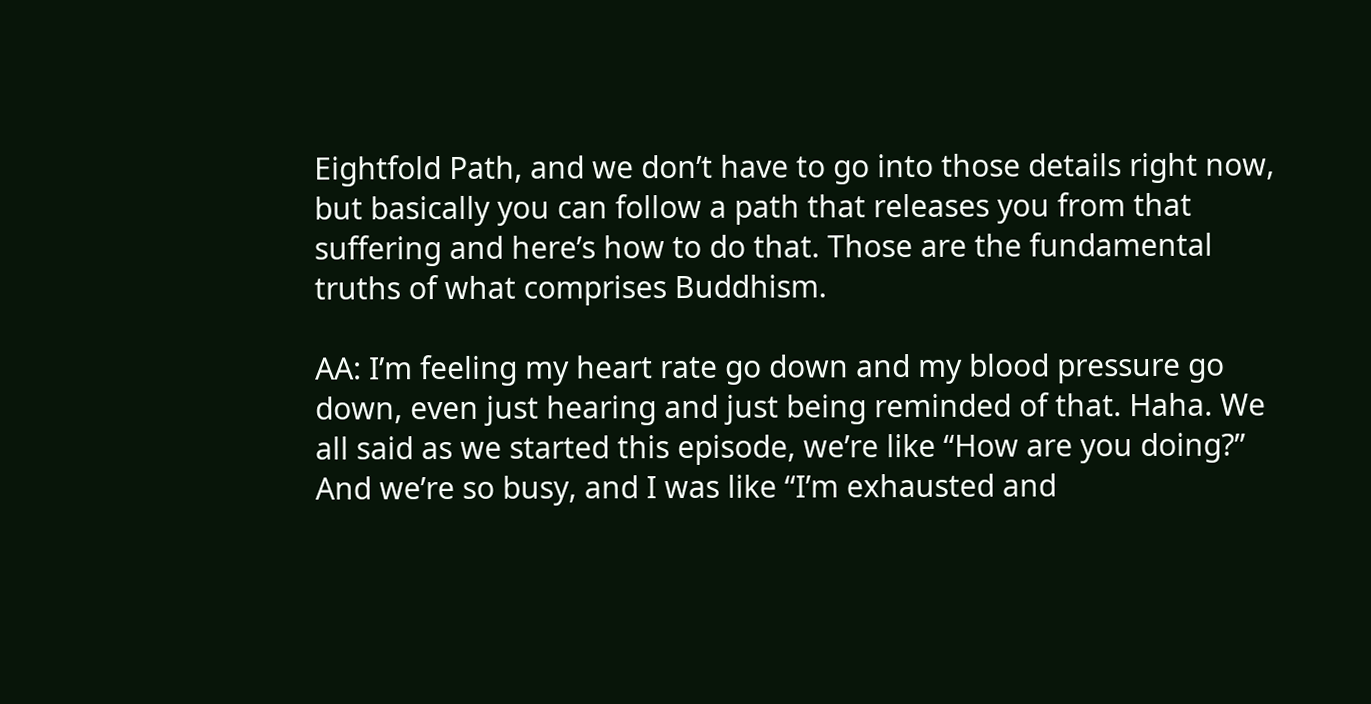Eightfold Path, and we don’t have to go into those details right now, but basically you can follow a path that releases you from that suffering and here’s how to do that. Those are the fundamental truths of what comprises Buddhism.

AA: I’m feeling my heart rate go down and my blood pressure go down, even just hearing and just being reminded of that. Haha. We all said as we started this episode, we’re like “How are you doing?” And we’re so busy, and I was like “I’m exhausted and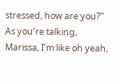stressed, how are you?” As you’re talking, Marissa, I’m like oh yeah,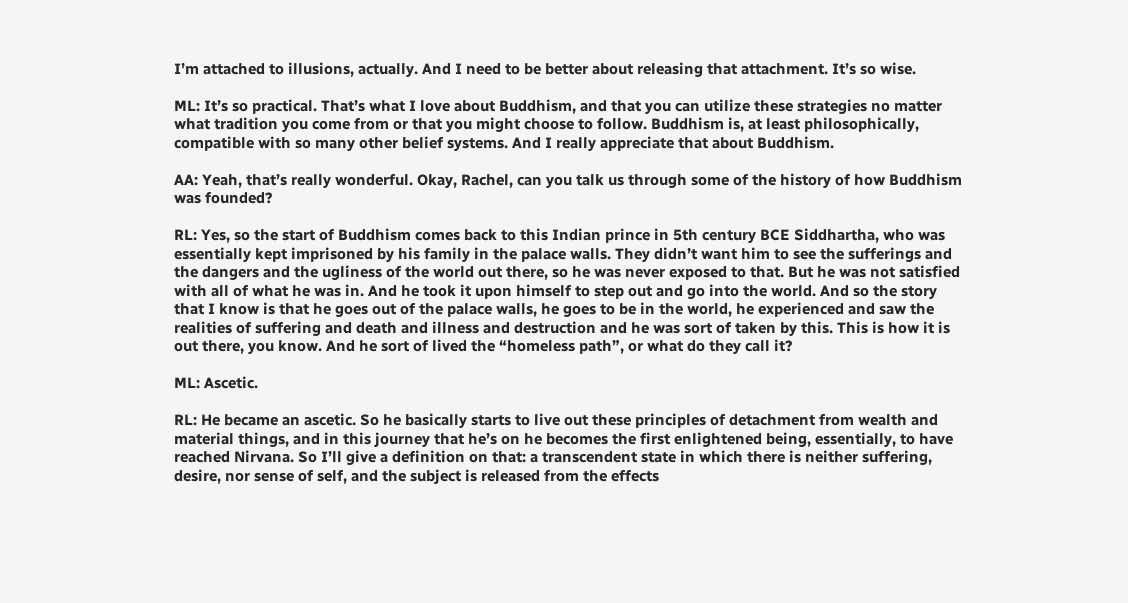I’m attached to illusions, actually. And I need to be better about releasing that attachment. It’s so wise.

ML: It’s so practical. That’s what I love about Buddhism, and that you can utilize these strategies no matter what tradition you come from or that you might choose to follow. Buddhism is, at least philosophically, compatible with so many other belief systems. And I really appreciate that about Buddhism.

AA: Yeah, that’s really wonderful. Okay, Rachel, can you talk us through some of the history of how Buddhism was founded?

RL: Yes, so the start of Buddhism comes back to this Indian prince in 5th century BCE Siddhartha, who was essentially kept imprisoned by his family in the palace walls. They didn’t want him to see the sufferings and the dangers and the ugliness of the world out there, so he was never exposed to that. But he was not satisfied with all of what he was in. And he took it upon himself to step out and go into the world. And so the story that I know is that he goes out of the palace walls, he goes to be in the world, he experienced and saw the realities of suffering and death and illness and destruction and he was sort of taken by this. This is how it is out there, you know. And he sort of lived the “homeless path”, or what do they call it?

ML: Ascetic.

RL: He became an ascetic. So he basically starts to live out these principles of detachment from wealth and material things, and in this journey that he’s on he becomes the first enlightened being, essentially, to have reached Nirvana. So I’ll give a definition on that: a transcendent state in which there is neither suffering, desire, nor sense of self, and the subject is released from the effects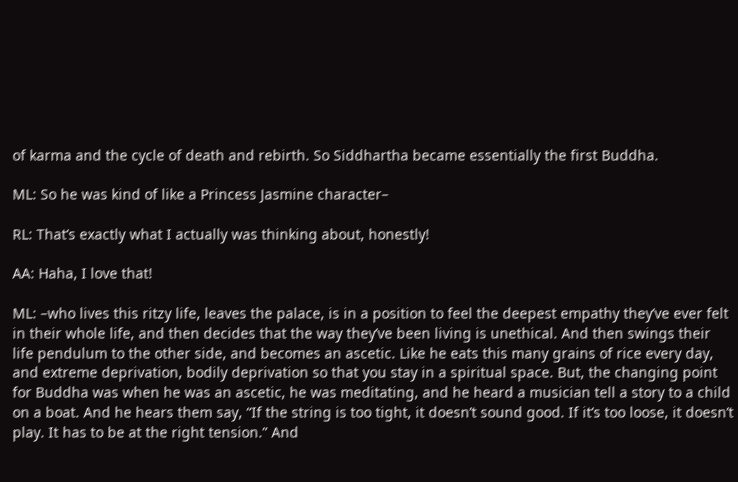of karma and the cycle of death and rebirth. So Siddhartha became essentially the first Buddha.

ML: So he was kind of like a Princess Jasmine character–

RL: That’s exactly what I actually was thinking about, honestly!

AA: Haha, I love that!

ML: –who lives this ritzy life, leaves the palace, is in a position to feel the deepest empathy they’ve ever felt in their whole life, and then decides that the way they’ve been living is unethical. And then swings their life pendulum to the other side, and becomes an ascetic. Like he eats this many grains of rice every day, and extreme deprivation, bodily deprivation so that you stay in a spiritual space. But, the changing point for Buddha was when he was an ascetic, he was meditating, and he heard a musician tell a story to a child on a boat. And he hears them say, “If the string is too tight, it doesn’t sound good. If it’s too loose, it doesn’t play. It has to be at the right tension.” And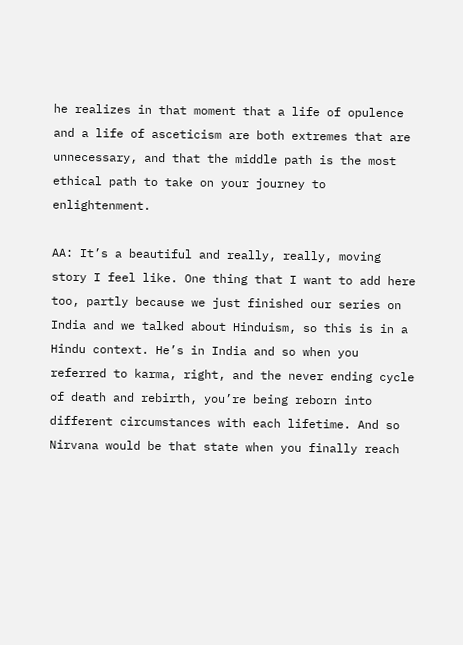he realizes in that moment that a life of opulence and a life of asceticism are both extremes that are unnecessary, and that the middle path is the most ethical path to take on your journey to enlightenment.

AA: It’s a beautiful and really, really, moving story I feel like. One thing that I want to add here too, partly because we just finished our series on India and we talked about Hinduism, so this is in a Hindu context. He’s in India and so when you referred to karma, right, and the never ending cycle of death and rebirth, you’re being reborn into different circumstances with each lifetime. And so Nirvana would be that state when you finally reach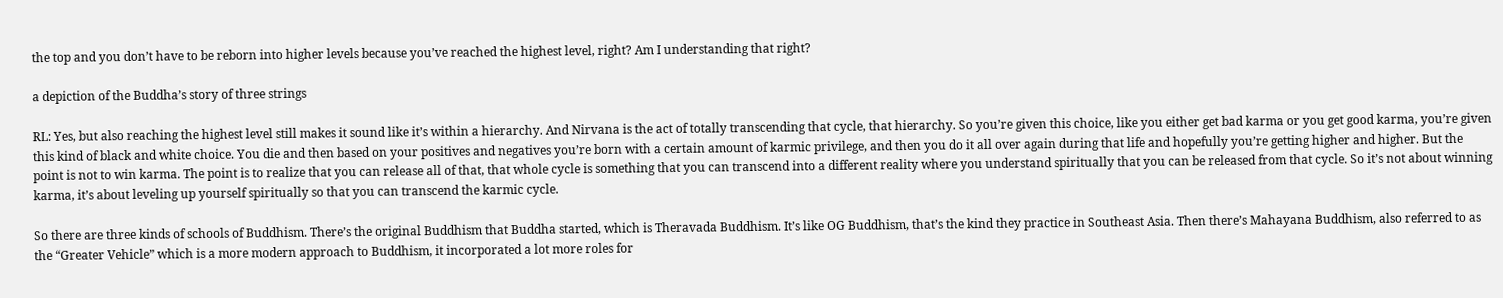the top and you don’t have to be reborn into higher levels because you’ve reached the highest level, right? Am I understanding that right?

a depiction of the Buddha’s story of three strings

RL: Yes, but also reaching the highest level still makes it sound like it’s within a hierarchy. And Nirvana is the act of totally transcending that cycle, that hierarchy. So you’re given this choice, like you either get bad karma or you get good karma, you’re given this kind of black and white choice. You die and then based on your positives and negatives you’re born with a certain amount of karmic privilege, and then you do it all over again during that life and hopefully you’re getting higher and higher. But the point is not to win karma. The point is to realize that you can release all of that, that whole cycle is something that you can transcend into a different reality where you understand spiritually that you can be released from that cycle. So it’s not about winning karma, it’s about leveling up yourself spiritually so that you can transcend the karmic cycle.

So there are three kinds of schools of Buddhism. There’s the original Buddhism that Buddha started, which is Theravada Buddhism. It’s like OG Buddhism, that’s the kind they practice in Southeast Asia. Then there’s Mahayana Buddhism, also referred to as the “Greater Vehicle” which is a more modern approach to Buddhism, it incorporated a lot more roles for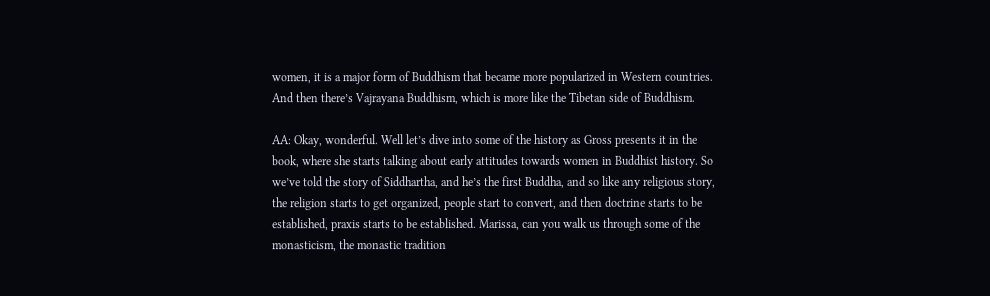women, it is a major form of Buddhism that became more popularized in Western countries. And then there’s Vajrayana Buddhism, which is more like the Tibetan side of Buddhism.

AA: Okay, wonderful. Well let’s dive into some of the history as Gross presents it in the book, where she starts talking about early attitudes towards women in Buddhist history. So we’ve told the story of Siddhartha, and he’s the first Buddha, and so like any religious story, the religion starts to get organized, people start to convert, and then doctrine starts to be established, praxis starts to be established. Marissa, can you walk us through some of the monasticism, the monastic tradition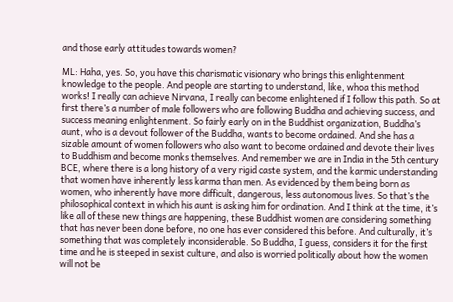and those early attitudes towards women?

ML: Haha, yes. So, you have this charismatic visionary who brings this enlightenment knowledge to the people. And people are starting to understand, like, whoa this method works! I really can achieve Nirvana, I really can become enlightened if I follow this path. So at first there’s a number of male followers who are following Buddha and achieving success, and success meaning enlightenment. So fairly early on in the Buddhist organization, Buddha’s aunt, who is a devout follower of the Buddha, wants to become ordained. And she has a sizable amount of women followers who also want to become ordained and devote their lives to Buddhism and become monks themselves. And remember we are in India in the 5th century BCE, where there is a long history of a very rigid caste system, and the karmic understanding that women have inherently less karma than men. As evidenced by them being born as women, who inherently have more difficult, dangerous, less autonomous lives. So that’s the philosophical context in which his aunt is asking him for ordination. And I think at the time, it’s like all of these new things are happening, these Buddhist women are considering something that has never been done before, no one has ever considered this before. And culturally, it’s something that was completely inconsiderable. So Buddha, I guess, considers it for the first time and he is steeped in sexist culture, and also is worried politically about how the women will not be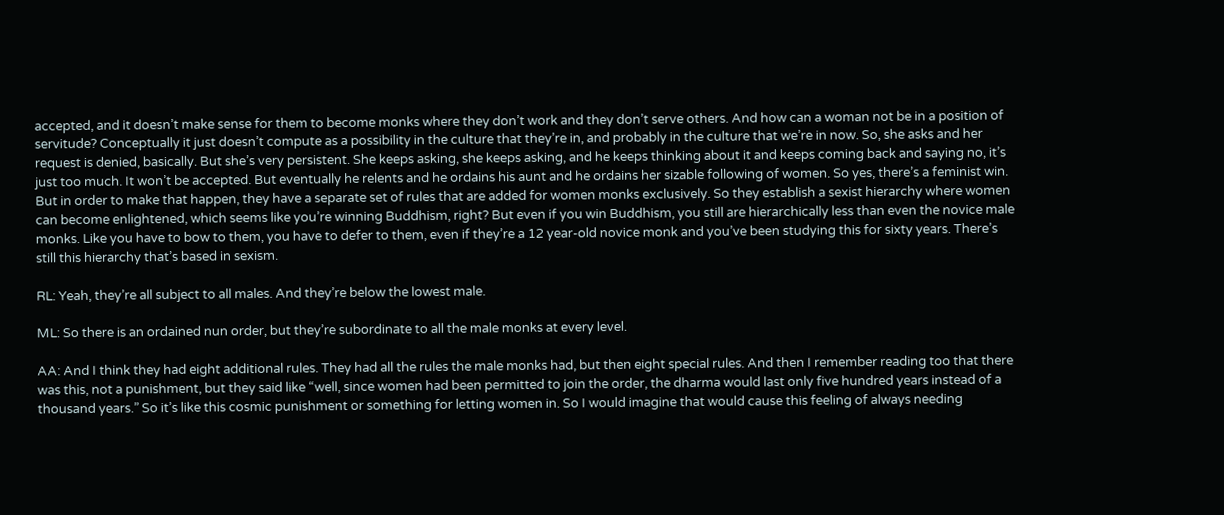accepted, and it doesn’t make sense for them to become monks where they don’t work and they don’t serve others. And how can a woman not be in a position of servitude? Conceptually it just doesn’t compute as a possibility in the culture that they’re in, and probably in the culture that we’re in now. So, she asks and her request is denied, basically. But she’s very persistent. She keeps asking, she keeps asking, and he keeps thinking about it and keeps coming back and saying no, it’s just too much. It won’t be accepted. But eventually he relents and he ordains his aunt and he ordains her sizable following of women. So yes, there’s a feminist win. But in order to make that happen, they have a separate set of rules that are added for women monks exclusively. So they establish a sexist hierarchy where women can become enlightened, which seems like you’re winning Buddhism, right? But even if you win Buddhism, you still are hierarchically less than even the novice male monks. Like you have to bow to them, you have to defer to them, even if they’re a 12 year-old novice monk and you’ve been studying this for sixty years. There’s still this hierarchy that’s based in sexism.

RL: Yeah, they’re all subject to all males. And they’re below the lowest male.

ML: So there is an ordained nun order, but they’re subordinate to all the male monks at every level.

AA: And I think they had eight additional rules. They had all the rules the male monks had, but then eight special rules. And then I remember reading too that there was this, not a punishment, but they said like “well, since women had been permitted to join the order, the dharma would last only five hundred years instead of a thousand years.” So it’s like this cosmic punishment or something for letting women in. So I would imagine that would cause this feeling of always needing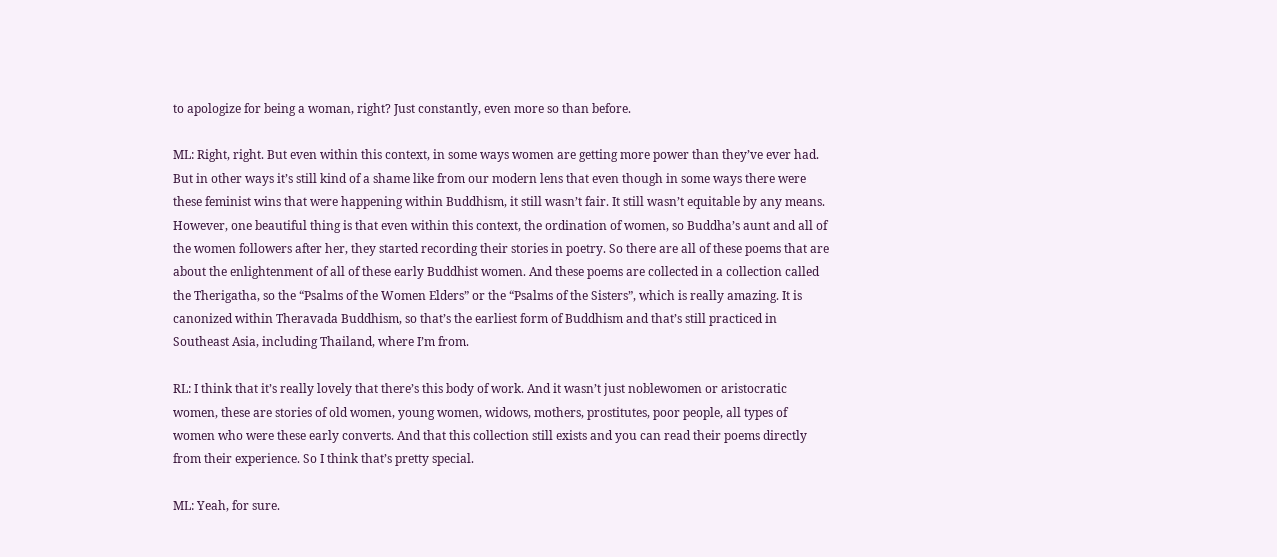to apologize for being a woman, right? Just constantly, even more so than before.

ML: Right, right. But even within this context, in some ways women are getting more power than they’ve ever had. But in other ways it’s still kind of a shame like from our modern lens that even though in some ways there were these feminist wins that were happening within Buddhism, it still wasn’t fair. It still wasn’t equitable by any means. However, one beautiful thing is that even within this context, the ordination of women, so Buddha’s aunt and all of the women followers after her, they started recording their stories in poetry. So there are all of these poems that are about the enlightenment of all of these early Buddhist women. And these poems are collected in a collection called the Therigatha, so the “Psalms of the Women Elders” or the “Psalms of the Sisters”, which is really amazing. It is canonized within Theravada Buddhism, so that’s the earliest form of Buddhism and that’s still practiced in Southeast Asia, including Thailand, where I’m from.

RL: I think that it’s really lovely that there’s this body of work. And it wasn’t just noblewomen or aristocratic women, these are stories of old women, young women, widows, mothers, prostitutes, poor people, all types of women who were these early converts. And that this collection still exists and you can read their poems directly from their experience. So I think that’s pretty special.

ML: Yeah, for sure.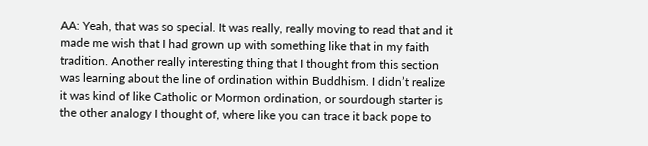AA: Yeah, that was so special. It was really, really moving to read that and it made me wish that I had grown up with something like that in my faith tradition. Another really interesting thing that I thought from this section was learning about the line of ordination within Buddhism. I didn’t realize it was kind of like Catholic or Mormon ordination, or sourdough starter is the other analogy I thought of, where like you can trace it back pope to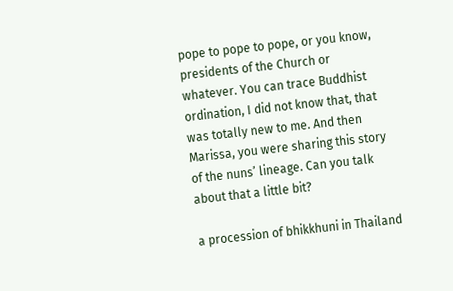pope to pope to pope, or you know, presidents of the Church or whatever. You can trace Buddhist ordination, I did not know that, that was totally new to me. And then Marissa, you were sharing this story of the nuns’ lineage. Can you talk about that a little bit?

a procession of bhikkhuni in Thailand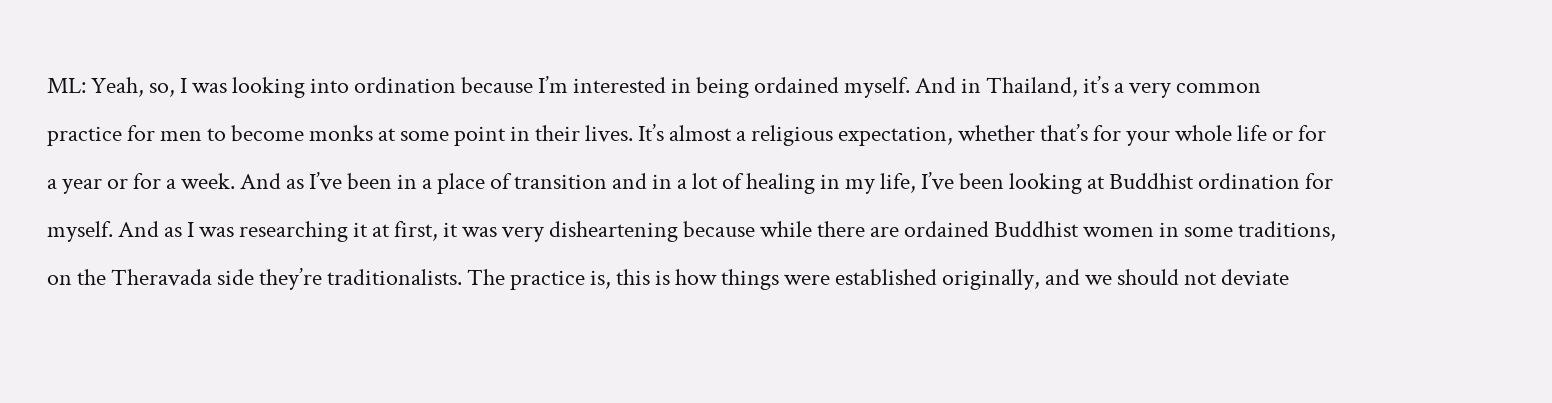ML: Yeah, so, I was looking into ordination because I’m interested in being ordained myself. And in Thailand, it’s a very common practice for men to become monks at some point in their lives. It’s almost a religious expectation, whether that’s for your whole life or for a year or for a week. And as I’ve been in a place of transition and in a lot of healing in my life, I’ve been looking at Buddhist ordination for myself. And as I was researching it at first, it was very disheartening because while there are ordained Buddhist women in some traditions, on the Theravada side they’re traditionalists. The practice is, this is how things were established originally, and we should not deviate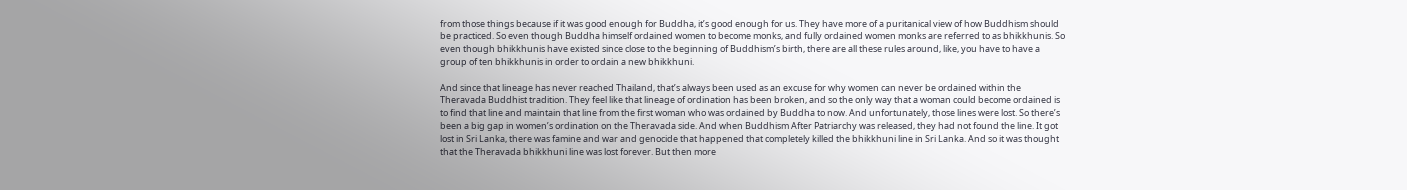from those things because if it was good enough for Buddha, it’s good enough for us. They have more of a puritanical view of how Buddhism should be practiced. So even though Buddha himself ordained women to become monks, and fully ordained women monks are referred to as bhikkhunis. So even though bhikkhunis have existed since close to the beginning of Buddhism’s birth, there are all these rules around, like, you have to have a group of ten bhikkhunis in order to ordain a new bhikkhuni.

And since that lineage has never reached Thailand, that’s always been used as an excuse for why women can never be ordained within the Theravada Buddhist tradition. They feel like that lineage of ordination has been broken, and so the only way that a woman could become ordained is to find that line and maintain that line from the first woman who was ordained by Buddha to now. And unfortunately, those lines were lost. So there’s been a big gap in women’s ordination on the Theravada side. And when Buddhism After Patriarchy was released, they had not found the line. It got lost in Sri Lanka, there was famine and war and genocide that happened that completely killed the bhikkhuni line in Sri Lanka. And so it was thought that the Theravada bhikkhuni line was lost forever. But then more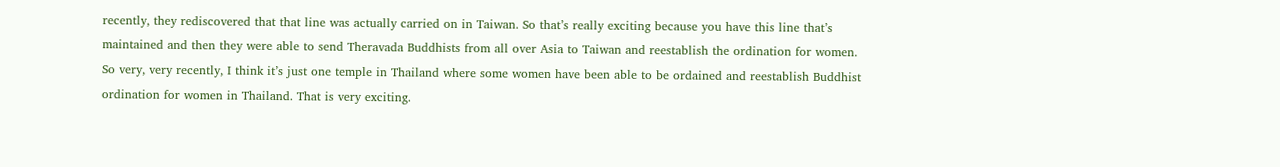recently, they rediscovered that that line was actually carried on in Taiwan. So that’s really exciting because you have this line that’s maintained and then they were able to send Theravada Buddhists from all over Asia to Taiwan and reestablish the ordination for women. So very, very recently, I think it’s just one temple in Thailand where some women have been able to be ordained and reestablish Buddhist ordination for women in Thailand. That is very exciting.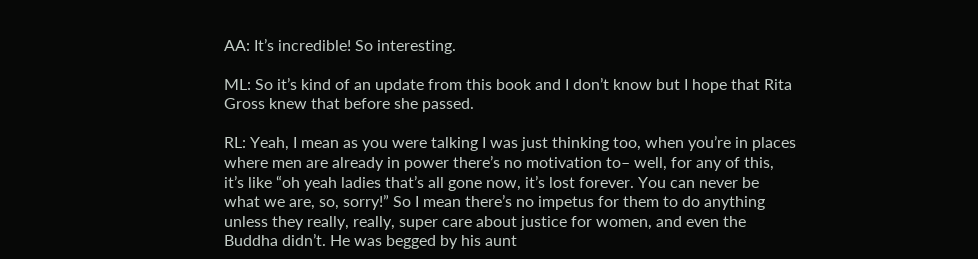AA: It’s incredible! So interesting.

ML: So it’s kind of an update from this book and I don’t know but I hope that Rita Gross knew that before she passed.

RL: Yeah, I mean as you were talking I was just thinking too, when you’re in places where men are already in power there’s no motivation to– well, for any of this, it’s like “oh yeah ladies that’s all gone now, it’s lost forever. You can never be what we are, so, sorry!” So I mean there’s no impetus for them to do anything unless they really, really, super care about justice for women, and even the Buddha didn’t. He was begged by his aunt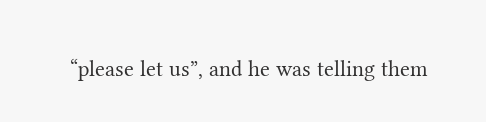“please let us”, and he was telling them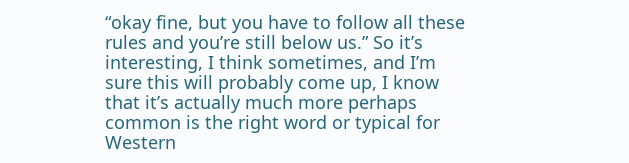“okay fine, but you have to follow all these rules and you’re still below us.” So it’s interesting, I think sometimes, and I’m sure this will probably come up, I know that it’s actually much more perhaps common is the right word or typical for Western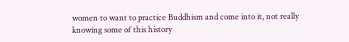women to want to practice Buddhism and come into it, not really knowing some of this history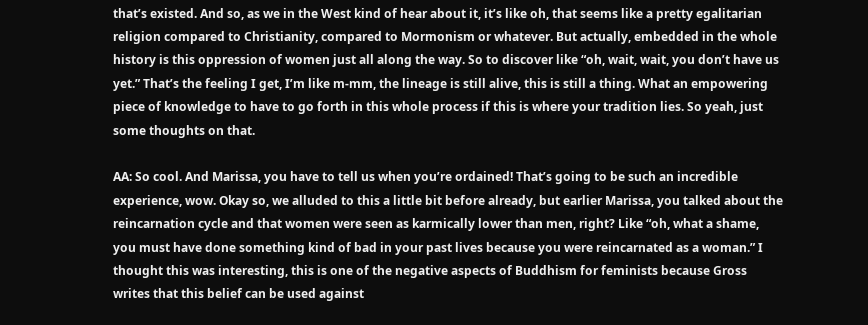that’s existed. And so, as we in the West kind of hear about it, it’s like oh, that seems like a pretty egalitarian religion compared to Christianity, compared to Mormonism or whatever. But actually, embedded in the whole history is this oppression of women just all along the way. So to discover like “oh, wait, wait, you don’t have us yet.” That’s the feeling I get, I’m like m-mm, the lineage is still alive, this is still a thing. What an empowering piece of knowledge to have to go forth in this whole process if this is where your tradition lies. So yeah, just some thoughts on that.

AA: So cool. And Marissa, you have to tell us when you’re ordained! That’s going to be such an incredible experience, wow. Okay so, we alluded to this a little bit before already, but earlier Marissa, you talked about the reincarnation cycle and that women were seen as karmically lower than men, right? Like “oh, what a shame, you must have done something kind of bad in your past lives because you were reincarnated as a woman.” I thought this was interesting, this is one of the negative aspects of Buddhism for feminists because Gross writes that this belief can be used against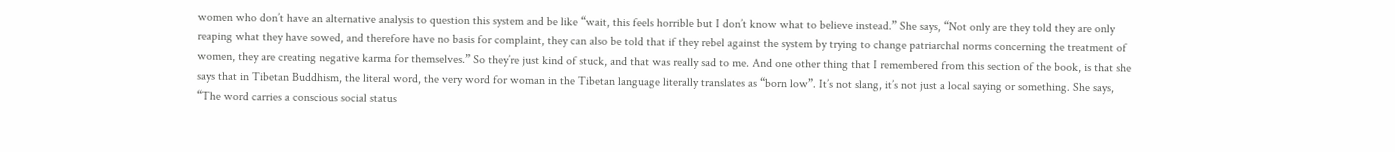women who don’t have an alternative analysis to question this system and be like “wait, this feels horrible but I don’t know what to believe instead.” She says, “Not only are they told they are only reaping what they have sowed, and therefore have no basis for complaint, they can also be told that if they rebel against the system by trying to change patriarchal norms concerning the treatment of women, they are creating negative karma for themselves.” So they’re just kind of stuck, and that was really sad to me. And one other thing that I remembered from this section of the book, is that she says that in Tibetan Buddhism, the literal word, the very word for woman in the Tibetan language literally translates as “born low”. It’s not slang, it’s not just a local saying or something. She says, “The word carries a conscious social status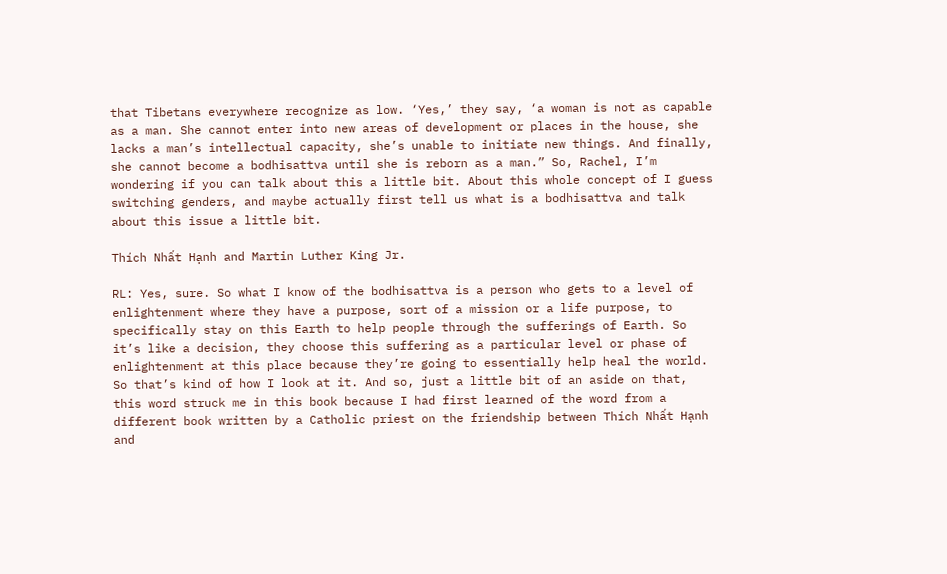that Tibetans everywhere recognize as low. ‘Yes,’ they say, ‘a woman is not as capable as a man. She cannot enter into new areas of development or places in the house, she lacks a man’s intellectual capacity, she’s unable to initiate new things. And finally, she cannot become a bodhisattva until she is reborn as a man.” So, Rachel, I’m wondering if you can talk about this a little bit. About this whole concept of I guess switching genders, and maybe actually first tell us what is a bodhisattva and talk about this issue a little bit.

Thích Nhất Hạnh and Martin Luther King Jr.

RL: Yes, sure. So what I know of the bodhisattva is a person who gets to a level of enlightenment where they have a purpose, sort of a mission or a life purpose, to specifically stay on this Earth to help people through the sufferings of Earth. So it’s like a decision, they choose this suffering as a particular level or phase of enlightenment at this place because they’re going to essentially help heal the world. So that’s kind of how I look at it. And so, just a little bit of an aside on that, this word struck me in this book because I had first learned of the word from a different book written by a Catholic priest on the friendship between Thích Nhất Hạnh and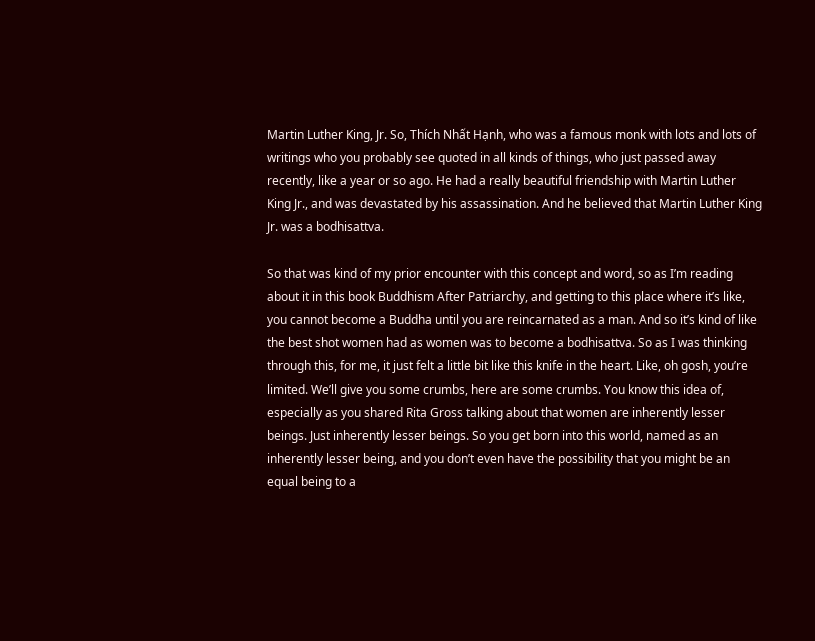Martin Luther King, Jr. So, Thích Nhất Hạnh, who was a famous monk with lots and lots of writings who you probably see quoted in all kinds of things, who just passed away recently, like a year or so ago. He had a really beautiful friendship with Martin Luther King Jr., and was devastated by his assassination. And he believed that Martin Luther King Jr. was a bodhisattva.

So that was kind of my prior encounter with this concept and word, so as I’m reading about it in this book Buddhism After Patriarchy, and getting to this place where it’s like, you cannot become a Buddha until you are reincarnated as a man. And so it’s kind of like the best shot women had as women was to become a bodhisattva. So as I was thinking through this, for me, it just felt a little bit like this knife in the heart. Like, oh gosh, you’re limited. We’ll give you some crumbs, here are some crumbs. You know this idea of, especially as you shared Rita Gross talking about that women are inherently lesser beings. Just inherently lesser beings. So you get born into this world, named as an inherently lesser being, and you don’t even have the possibility that you might be an equal being to a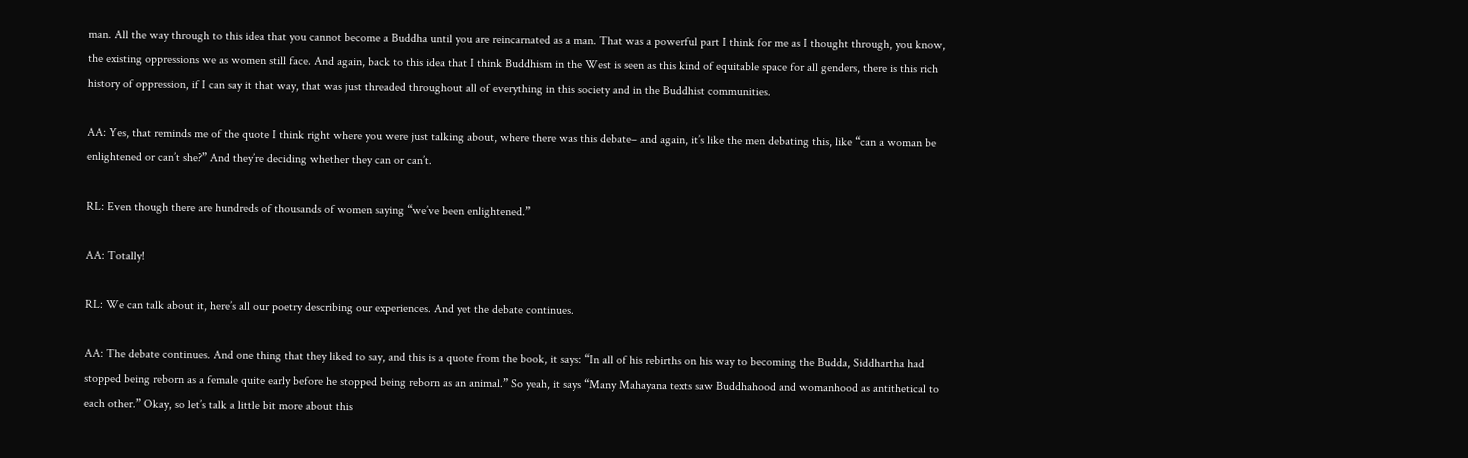man. All the way through to this idea that you cannot become a Buddha until you are reincarnated as a man. That was a powerful part I think for me as I thought through, you know, the existing oppressions we as women still face. And again, back to this idea that I think Buddhism in the West is seen as this kind of equitable space for all genders, there is this rich history of oppression, if I can say it that way, that was just threaded throughout all of everything in this society and in the Buddhist communities.

AA: Yes, that reminds me of the quote I think right where you were just talking about, where there was this debate– and again, it’s like the men debating this, like “can a woman be enlightened or can’t she?” And they’re deciding whether they can or can’t.

RL: Even though there are hundreds of thousands of women saying “we’ve been enlightened.”

AA: Totally!

RL: We can talk about it, here’s all our poetry describing our experiences. And yet the debate continues.

AA: The debate continues. And one thing that they liked to say, and this is a quote from the book, it says: “In all of his rebirths on his way to becoming the Budda, Siddhartha had stopped being reborn as a female quite early before he stopped being reborn as an animal.” So yeah, it says “Many Mahayana texts saw Buddhahood and womanhood as antithetical to each other.” Okay, so let’s talk a little bit more about this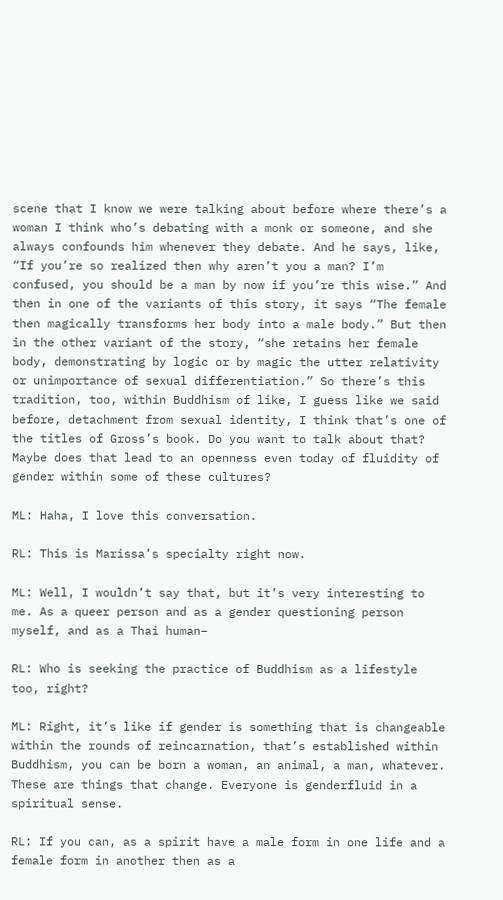scene that I know we were talking about before where there’s a woman I think who’s debating with a monk or someone, and she always confounds him whenever they debate. And he says, like, “If you’re so realized then why aren’t you a man? I’m confused, you should be a man by now if you’re this wise.” And then in one of the variants of this story, it says “The female then magically transforms her body into a male body.” But then in the other variant of the story, “she retains her female body, demonstrating by logic or by magic the utter relativity or unimportance of sexual differentiation.” So there’s this tradition, too, within Buddhism of like, I guess like we said before, detachment from sexual identity, I think that’s one of the titles of Gross’s book. Do you want to talk about that? Maybe does that lead to an openness even today of fluidity of gender within some of these cultures?

ML: Haha, I love this conversation.

RL: This is Marissa’s specialty right now.

ML: Well, I wouldn’t say that, but it’s very interesting to me. As a queer person and as a gender questioning person myself, and as a Thai human–

RL: Who is seeking the practice of Buddhism as a lifestyle too, right?

ML: Right, it’s like if gender is something that is changeable within the rounds of reincarnation, that’s established within Buddhism, you can be born a woman, an animal, a man, whatever. These are things that change. Everyone is genderfluid in a spiritual sense.

RL: If you can, as a spirit have a male form in one life and a female form in another then as a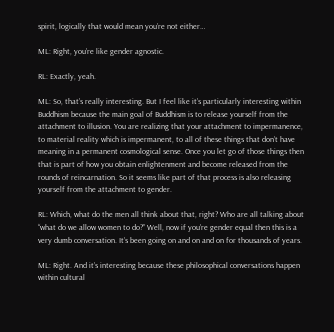spirit, logically that would mean you’re not either…

ML: Right, you’re like gender agnostic.

RL: Exactly, yeah.

ML: So, that’s really interesting. But I feel like it’s particularly interesting within Buddhism because the main goal of Buddhism is to release yourself from the attachment to illusion. You are realizing that your attachment to impermanence, to material reality which is impermanent, to all of these things that don’t have meaning in a permanent cosmological sense. Once you let go of those things then that is part of how you obtain enlightenment and become released from the rounds of reincarnation. So it seems like part of that process is also releasing yourself from the attachment to gender.

RL: Which, what do the men all think about that, right? Who are all talking about “what do we allow women to do?” Well, now if you’re gender equal then this is a very dumb conversation. It’s been going on and on and on for thousands of years.

ML: Right. And it’s interesting because these philosophical conversations happen within cultural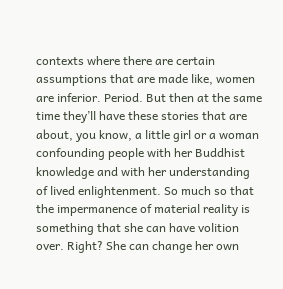contexts where there are certain assumptions that are made like, women are inferior. Period. But then at the same time they’ll have these stories that are about, you know, a little girl or a woman confounding people with her Buddhist knowledge and with her understanding of lived enlightenment. So much so that the impermanence of material reality is something that she can have volition over. Right? She can change her own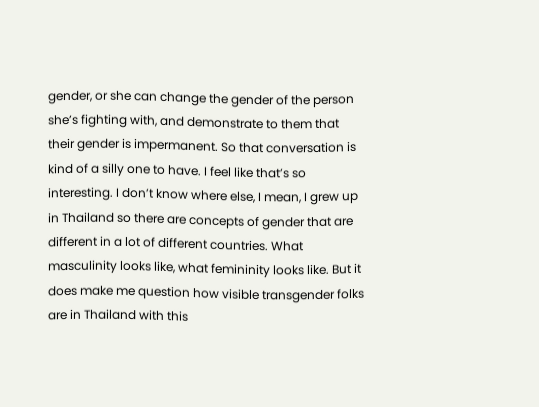gender, or she can change the gender of the person she’s fighting with, and demonstrate to them that their gender is impermanent. So that conversation is kind of a silly one to have. I feel like that’s so interesting. I don’t know where else, I mean, I grew up in Thailand so there are concepts of gender that are different in a lot of different countries. What masculinity looks like, what femininity looks like. But it does make me question how visible transgender folks are in Thailand with this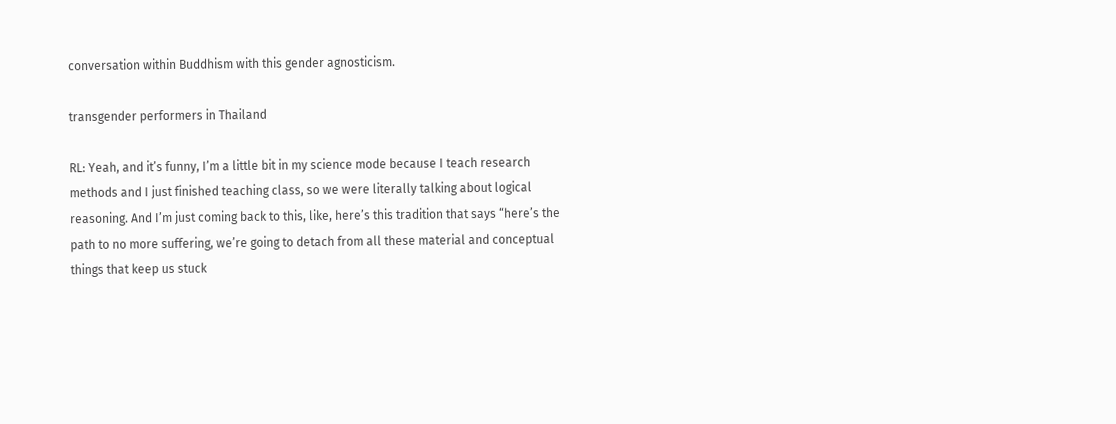conversation within Buddhism with this gender agnosticism.

transgender performers in Thailand

RL: Yeah, and it’s funny, I’m a little bit in my science mode because I teach research methods and I just finished teaching class, so we were literally talking about logical reasoning. And I’m just coming back to this, like, here’s this tradition that says “here’s the path to no more suffering, we’re going to detach from all these material and conceptual things that keep us stuck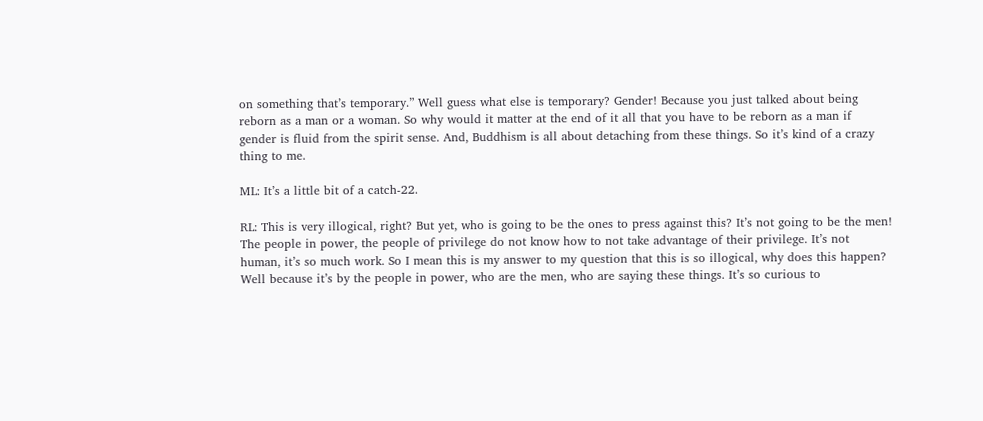on something that’s temporary.” Well guess what else is temporary? Gender! Because you just talked about being reborn as a man or a woman. So why would it matter at the end of it all that you have to be reborn as a man if gender is fluid from the spirit sense. And, Buddhism is all about detaching from these things. So it’s kind of a crazy thing to me.

ML: It’s a little bit of a catch-22.

RL: This is very illogical, right? But yet, who is going to be the ones to press against this? It’s not going to be the men! The people in power, the people of privilege do not know how to not take advantage of their privilege. It’s not human, it’s so much work. So I mean this is my answer to my question that this is so illogical, why does this happen? Well because it’s by the people in power, who are the men, who are saying these things. It’s so curious to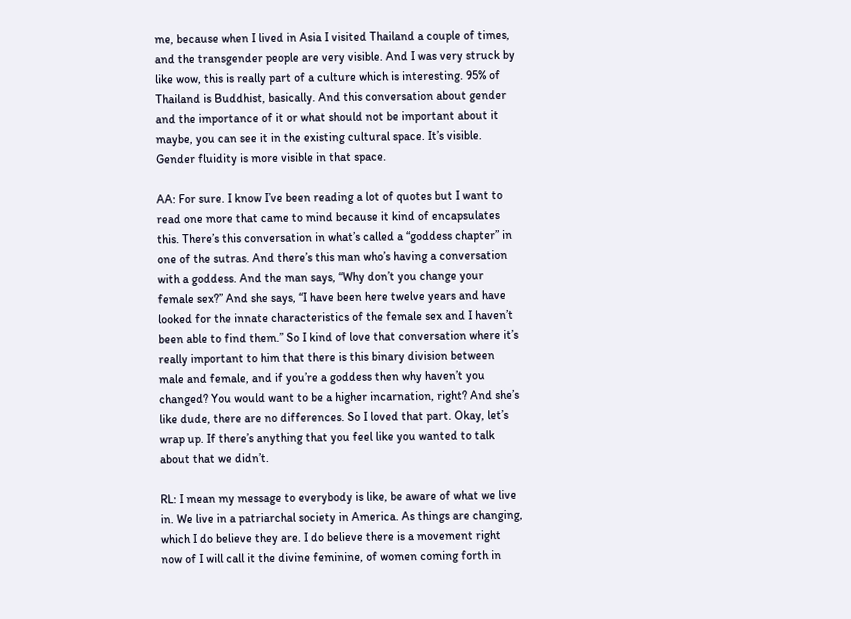me, because when I lived in Asia I visited Thailand a couple of times, and the transgender people are very visible. And I was very struck by like wow, this is really part of a culture which is interesting. 95% of Thailand is Buddhist, basically. And this conversation about gender and the importance of it or what should not be important about it maybe, you can see it in the existing cultural space. It’s visible. Gender fluidity is more visible in that space.

AA: For sure. I know I’ve been reading a lot of quotes but I want to read one more that came to mind because it kind of encapsulates this. There’s this conversation in what’s called a “goddess chapter” in one of the sutras. And there’s this man who’s having a conversation with a goddess. And the man says, “Why don’t you change your female sex?” And she says, “I have been here twelve years and have looked for the innate characteristics of the female sex and I haven’t been able to find them.” So I kind of love that conversation where it’s really important to him that there is this binary division between male and female, and if you’re a goddess then why haven’t you changed? You would want to be a higher incarnation, right? And she’s like dude, there are no differences. So I loved that part. Okay, let’s wrap up. If there’s anything that you feel like you wanted to talk about that we didn’t.

RL: I mean my message to everybody is like, be aware of what we live in. We live in a patriarchal society in America. As things are changing, which I do believe they are. I do believe there is a movement right now of I will call it the divine feminine, of women coming forth in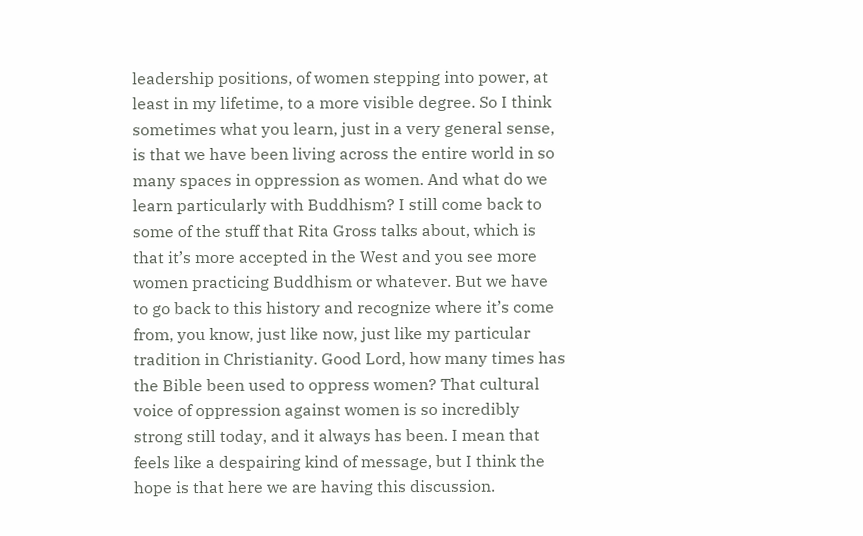leadership positions, of women stepping into power, at least in my lifetime, to a more visible degree. So I think sometimes what you learn, just in a very general sense, is that we have been living across the entire world in so many spaces in oppression as women. And what do we learn particularly with Buddhism? I still come back to some of the stuff that Rita Gross talks about, which is that it’s more accepted in the West and you see more women practicing Buddhism or whatever. But we have to go back to this history and recognize where it’s come from, you know, just like now, just like my particular tradition in Christianity. Good Lord, how many times has the Bible been used to oppress women? That cultural voice of oppression against women is so incredibly strong still today, and it always has been. I mean that feels like a despairing kind of message, but I think the hope is that here we are having this discussion.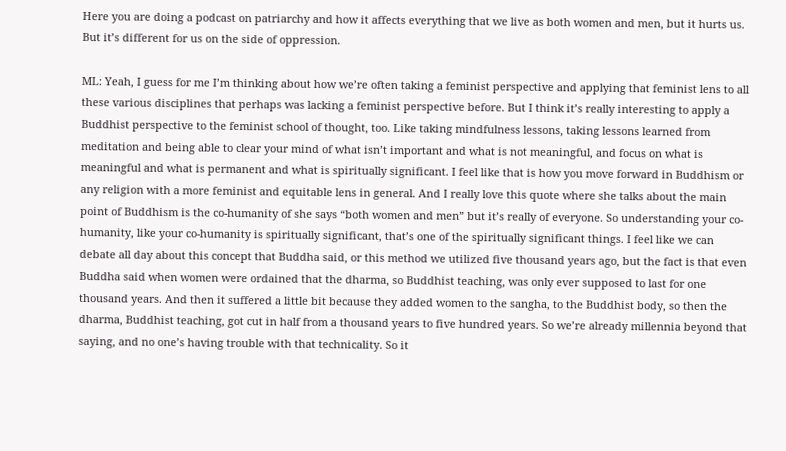Here you are doing a podcast on patriarchy and how it affects everything that we live as both women and men, but it hurts us. But it’s different for us on the side of oppression.

ML: Yeah, I guess for me I’m thinking about how we’re often taking a feminist perspective and applying that feminist lens to all these various disciplines that perhaps was lacking a feminist perspective before. But I think it’s really interesting to apply a Buddhist perspective to the feminist school of thought, too. Like taking mindfulness lessons, taking lessons learned from meditation and being able to clear your mind of what isn’t important and what is not meaningful, and focus on what is meaningful and what is permanent and what is spiritually significant. I feel like that is how you move forward in Buddhism or any religion with a more feminist and equitable lens in general. And I really love this quote where she talks about the main point of Buddhism is the co-humanity of she says “both women and men” but it’s really of everyone. So understanding your co-humanity, like your co-humanity is spiritually significant, that’s one of the spiritually significant things. I feel like we can debate all day about this concept that Buddha said, or this method we utilized five thousand years ago, but the fact is that even Buddha said when women were ordained that the dharma, so Buddhist teaching, was only ever supposed to last for one thousand years. And then it suffered a little bit because they added women to the sangha, to the Buddhist body, so then the dharma, Buddhist teaching, got cut in half from a thousand years to five hundred years. So we’re already millennia beyond that saying, and no one’s having trouble with that technicality. So it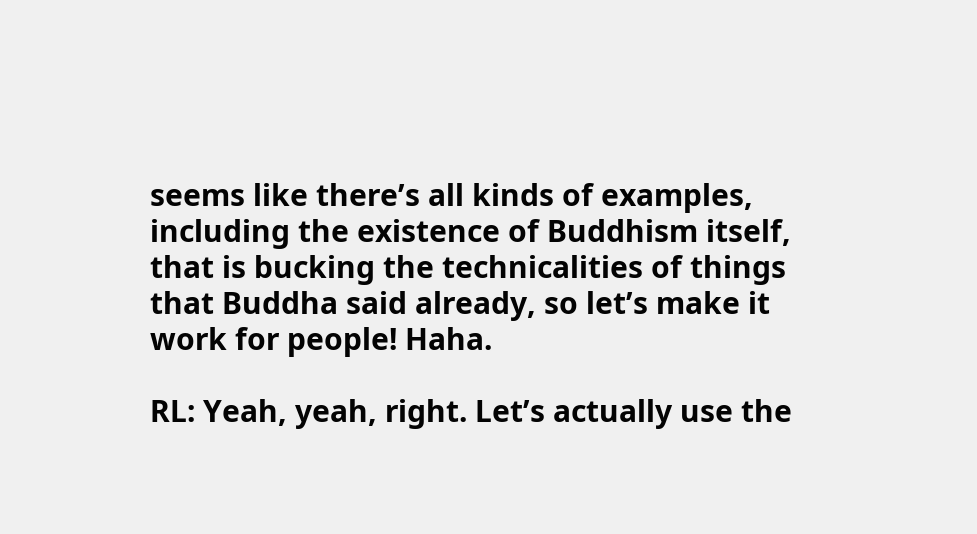seems like there’s all kinds of examples, including the existence of Buddhism itself, that is bucking the technicalities of things that Buddha said already, so let’s make it work for people! Haha.

RL: Yeah, yeah, right. Let’s actually use the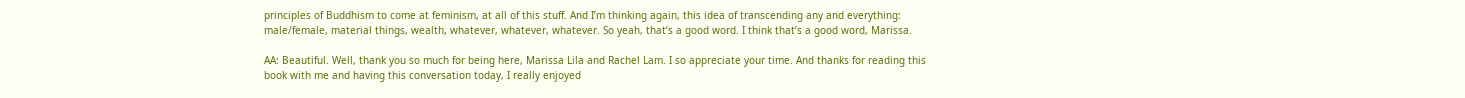principles of Buddhism to come at feminism, at all of this stuff. And I’m thinking again, this idea of transcending any and everything: male/female, material things, wealth, whatever, whatever, whatever. So yeah, that’s a good word. I think that’s a good word, Marissa.

AA: Beautiful. Well, thank you so much for being here, Marissa Lila and Rachel Lam. I so appreciate your time. And thanks for reading this book with me and having this conversation today, I really enjoyed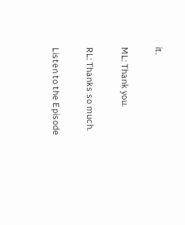it.

ML: Thank you.

RL: Thanks so much.

Listen to the Episode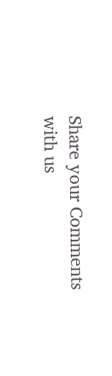Share your Comments with us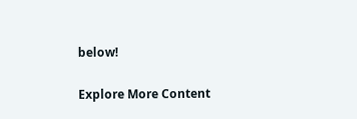below!

Explore More Content